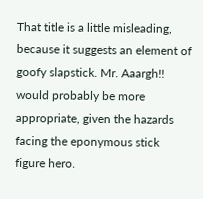That title is a little misleading, because it suggests an element of goofy slapstick. Mr. Aaargh!! would probably be more appropriate, given the hazards facing the eponymous stick figure hero.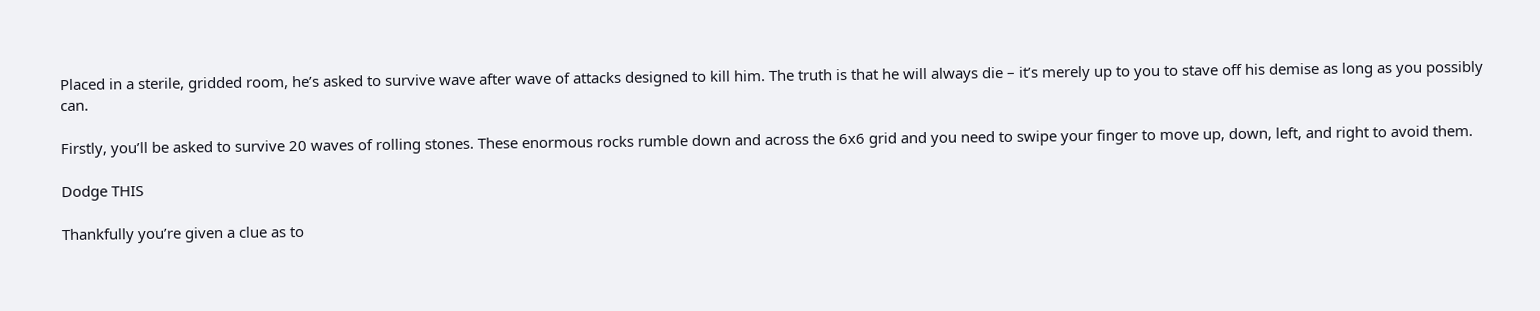Placed in a sterile, gridded room, he’s asked to survive wave after wave of attacks designed to kill him. The truth is that he will always die – it’s merely up to you to stave off his demise as long as you possibly can.

Firstly, you’ll be asked to survive 20 waves of rolling stones. These enormous rocks rumble down and across the 6x6 grid and you need to swipe your finger to move up, down, left, and right to avoid them.

Dodge THIS

Thankfully you’re given a clue as to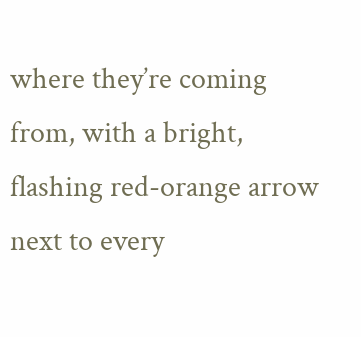where they’re coming from, with a bright, flashing red-orange arrow next to every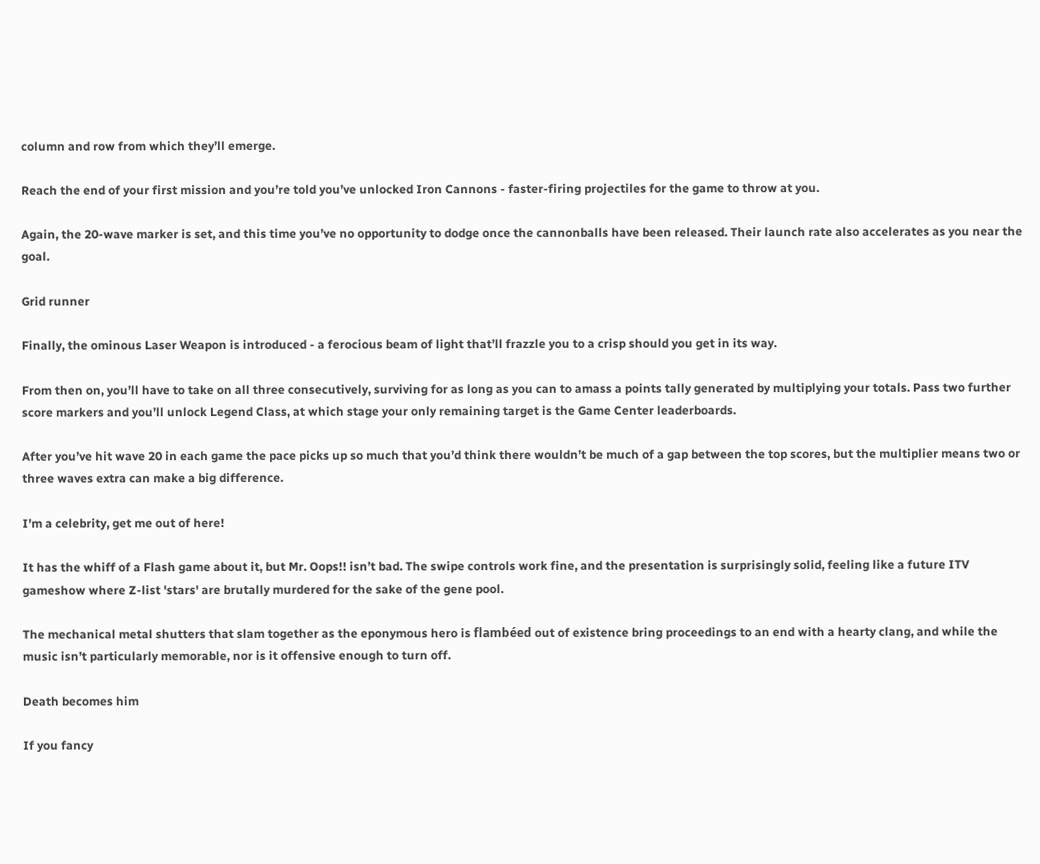column and row from which they’ll emerge.

Reach the end of your first mission and you’re told you’ve unlocked Iron Cannons - faster-firing projectiles for the game to throw at you.

Again, the 20-wave marker is set, and this time you’ve no opportunity to dodge once the cannonballs have been released. Their launch rate also accelerates as you near the goal.

Grid runner

Finally, the ominous Laser Weapon is introduced - a ferocious beam of light that’ll frazzle you to a crisp should you get in its way.

From then on, you’ll have to take on all three consecutively, surviving for as long as you can to amass a points tally generated by multiplying your totals. Pass two further score markers and you’ll unlock Legend Class, at which stage your only remaining target is the Game Center leaderboards.

After you’ve hit wave 20 in each game the pace picks up so much that you’d think there wouldn’t be much of a gap between the top scores, but the multiplier means two or three waves extra can make a big difference.

I'm a celebrity, get me out of here!

It has the whiff of a Flash game about it, but Mr. Oops!! isn’t bad. The swipe controls work fine, and the presentation is surprisingly solid, feeling like a future ITV gameshow where Z-list 'stars' are brutally murdered for the sake of the gene pool.

The mechanical metal shutters that slam together as the eponymous hero is flambéed out of existence bring proceedings to an end with a hearty clang, and while the music isn’t particularly memorable, nor is it offensive enough to turn off.

Death becomes him

If you fancy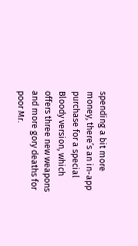spending a bit more money, there’s an in-app purchase for a special Bloody version, which offers three new weapons and more gory deaths for poor Mr.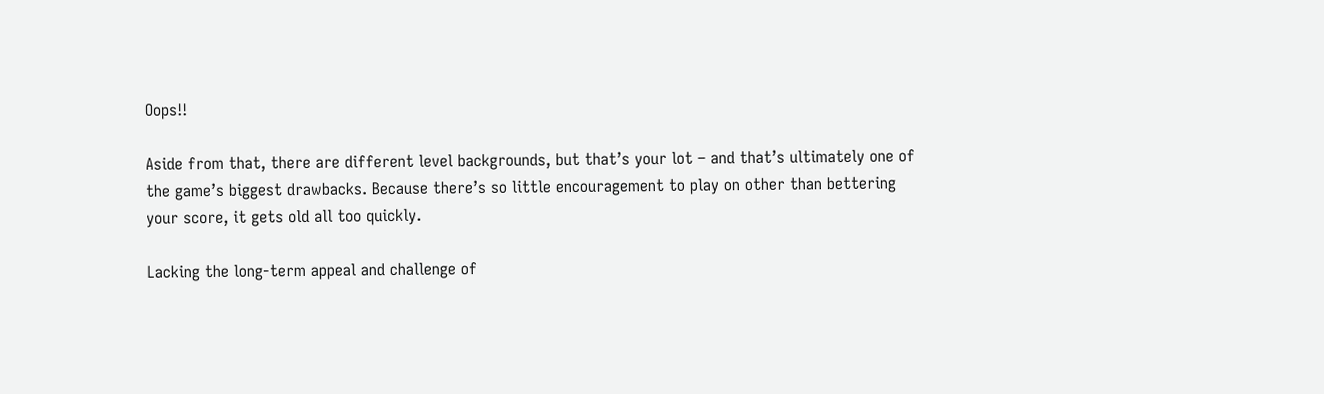Oops!!

Aside from that, there are different level backgrounds, but that’s your lot – and that’s ultimately one of the game’s biggest drawbacks. Because there’s so little encouragement to play on other than bettering your score, it gets old all too quickly.

Lacking the long-term appeal and challenge of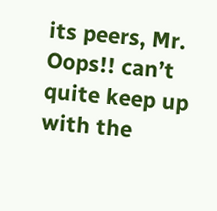its peers, Mr. Oops!! can’t quite keep up with the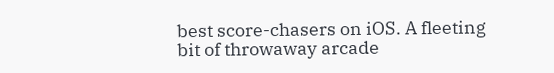best score-chasers on iOS. A fleeting bit of throwaway arcade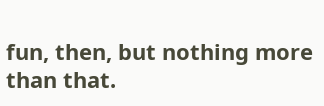fun, then, but nothing more than that.